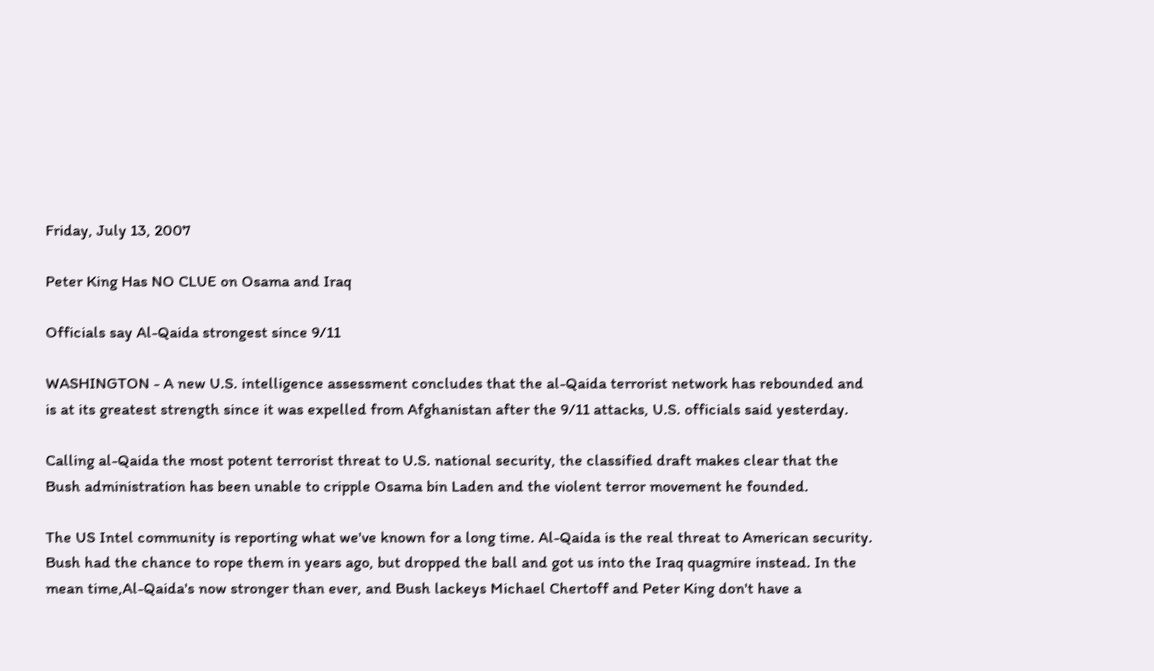Friday, July 13, 2007

Peter King Has NO CLUE on Osama and Iraq

Officials say Al-Qaida strongest since 9/11

WASHINGTON - A new U.S. intelligence assessment concludes that the al-Qaida terrorist network has rebounded and is at its greatest strength since it was expelled from Afghanistan after the 9/11 attacks, U.S. officials said yesterday.

Calling al-Qaida the most potent terrorist threat to U.S. national security, the classified draft makes clear that the Bush administration has been unable to cripple Osama bin Laden and the violent terror movement he founded.

The US Intel community is reporting what we've known for a long time. Al-Qaida is the real threat to American security. Bush had the chance to rope them in years ago, but dropped the ball and got us into the Iraq quagmire instead. In the mean time,Al-Qaida's now stronger than ever, and Bush lackeys Michael Chertoff and Peter King don't have a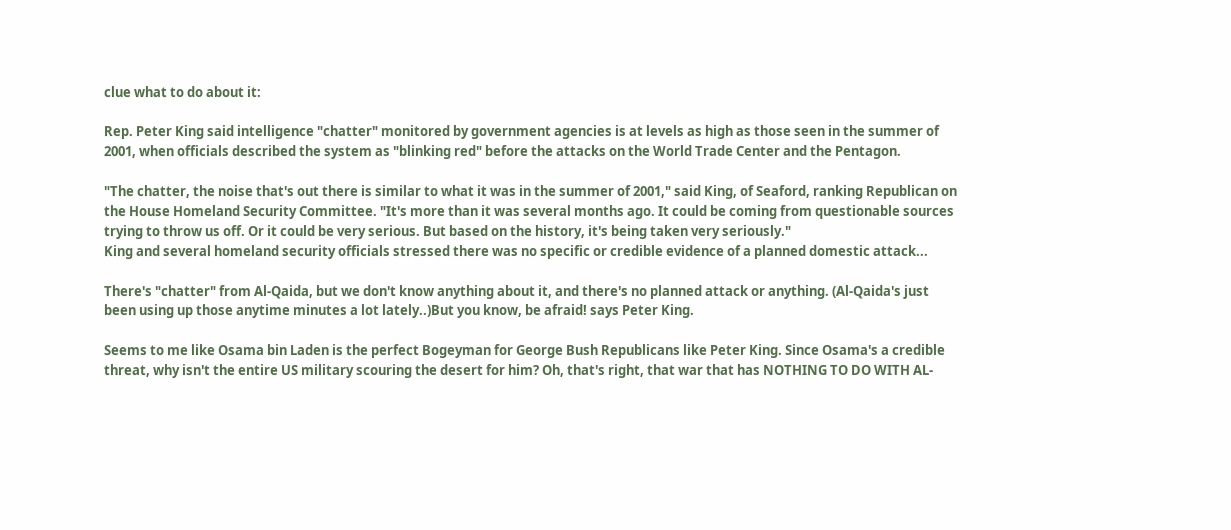clue what to do about it:

Rep. Peter King said intelligence "chatter" monitored by government agencies is at levels as high as those seen in the summer of 2001, when officials described the system as "blinking red" before the attacks on the World Trade Center and the Pentagon.

"The chatter, the noise that's out there is similar to what it was in the summer of 2001," said King, of Seaford, ranking Republican on the House Homeland Security Committee. "It's more than it was several months ago. It could be coming from questionable sources trying to throw us off. Or it could be very serious. But based on the history, it's being taken very seriously."
King and several homeland security officials stressed there was no specific or credible evidence of a planned domestic attack...

There's "chatter" from Al-Qaida, but we don't know anything about it, and there's no planned attack or anything. (Al-Qaida's just been using up those anytime minutes a lot lately..)But you know, be afraid! says Peter King.

Seems to me like Osama bin Laden is the perfect Bogeyman for George Bush Republicans like Peter King. Since Osama's a credible threat, why isn't the entire US military scouring the desert for him? Oh, that's right, that war that has NOTHING TO DO WITH AL-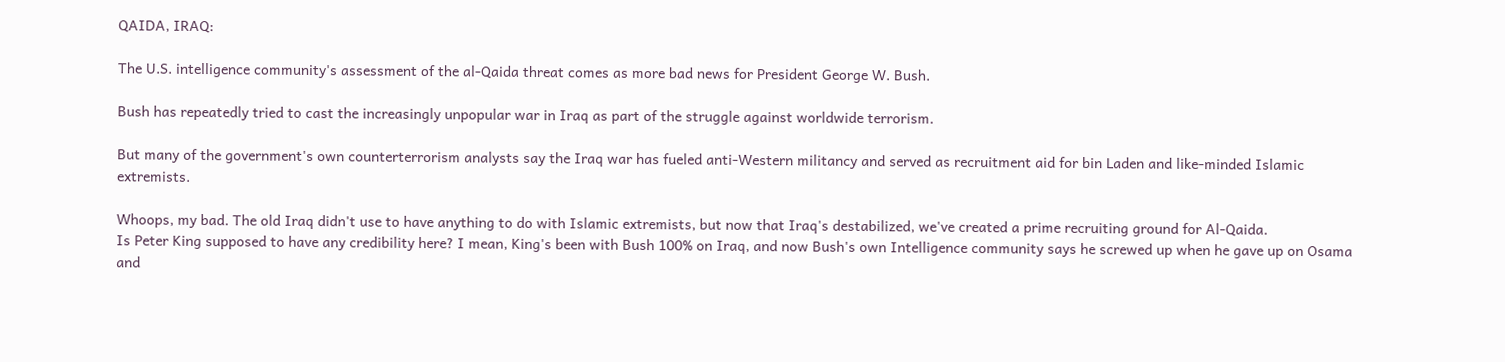QAIDA, IRAQ:

The U.S. intelligence community's assessment of the al-Qaida threat comes as more bad news for President George W. Bush.

Bush has repeatedly tried to cast the increasingly unpopular war in Iraq as part of the struggle against worldwide terrorism.

But many of the government's own counterterrorism analysts say the Iraq war has fueled anti-Western militancy and served as recruitment aid for bin Laden and like-minded Islamic extremists.

Whoops, my bad. The old Iraq didn't use to have anything to do with Islamic extremists, but now that Iraq's destabilized, we've created a prime recruiting ground for Al-Qaida.
Is Peter King supposed to have any credibility here? I mean, King's been with Bush 100% on Iraq, and now Bush's own Intelligence community says he screwed up when he gave up on Osama and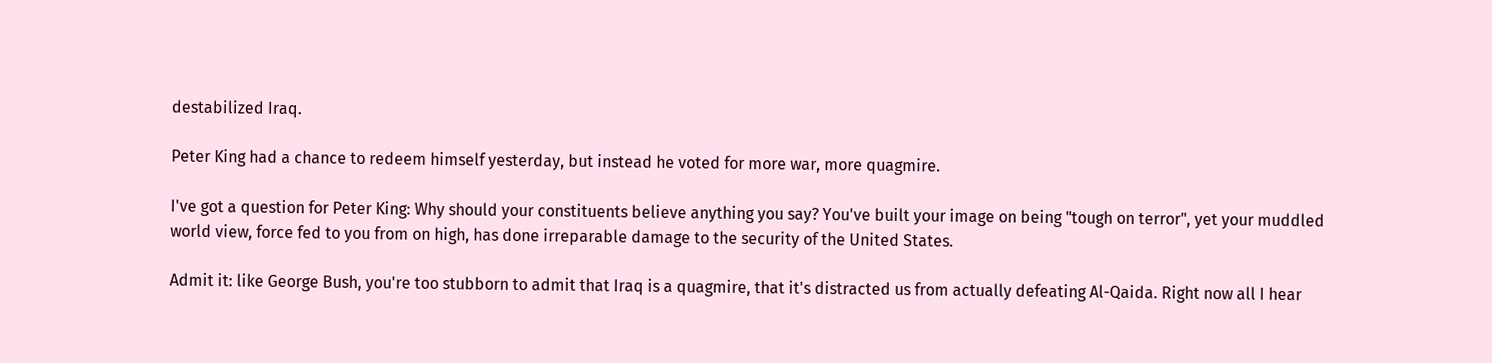destabilized Iraq.

Peter King had a chance to redeem himself yesterday, but instead he voted for more war, more quagmire.

I've got a question for Peter King: Why should your constituents believe anything you say? You've built your image on being "tough on terror", yet your muddled world view, force fed to you from on high, has done irreparable damage to the security of the United States.

Admit it: like George Bush, you're too stubborn to admit that Iraq is a quagmire, that it's distracted us from actually defeating Al-Qaida. Right now all I hear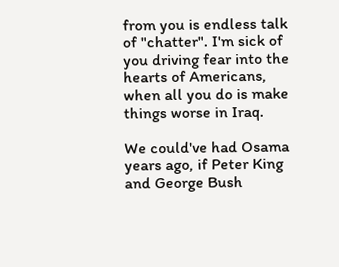from you is endless talk of "chatter". I'm sick of you driving fear into the hearts of Americans, when all you do is make things worse in Iraq.

We could've had Osama years ago, if Peter King and George Bush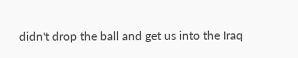didn't drop the ball and get us into the Iraq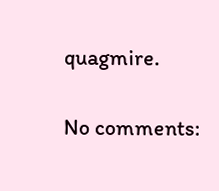quagmire.

No comments: